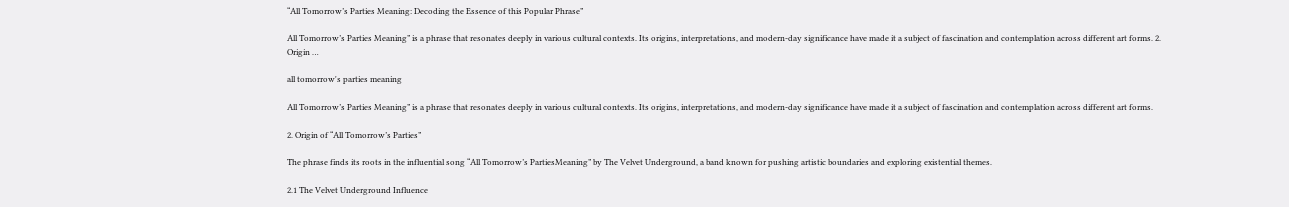“All Tomorrow’s Parties Meaning: Decoding the Essence of this Popular Phrase”

All Tomorrow’s Parties Meaning” is a phrase that resonates deeply in various cultural contexts. Its origins, interpretations, and modern-day significance have made it a subject of fascination and contemplation across different art forms. 2. Origin …

all tomorrow's parties meaning

All Tomorrow’s Parties Meaning” is a phrase that resonates deeply in various cultural contexts. Its origins, interpretations, and modern-day significance have made it a subject of fascination and contemplation across different art forms.

2. Origin of “All Tomorrow’s Parties”

The phrase finds its roots in the influential song “All Tomorrow’s PartiesMeaning” by The Velvet Underground, a band known for pushing artistic boundaries and exploring existential themes.

2.1 The Velvet Underground Influence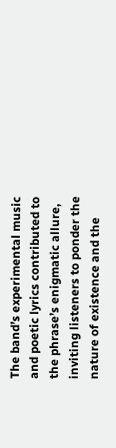The band’s experimental music and poetic lyrics contributed to the phrase’s enigmatic allure, inviting listeners to ponder the nature of existence and the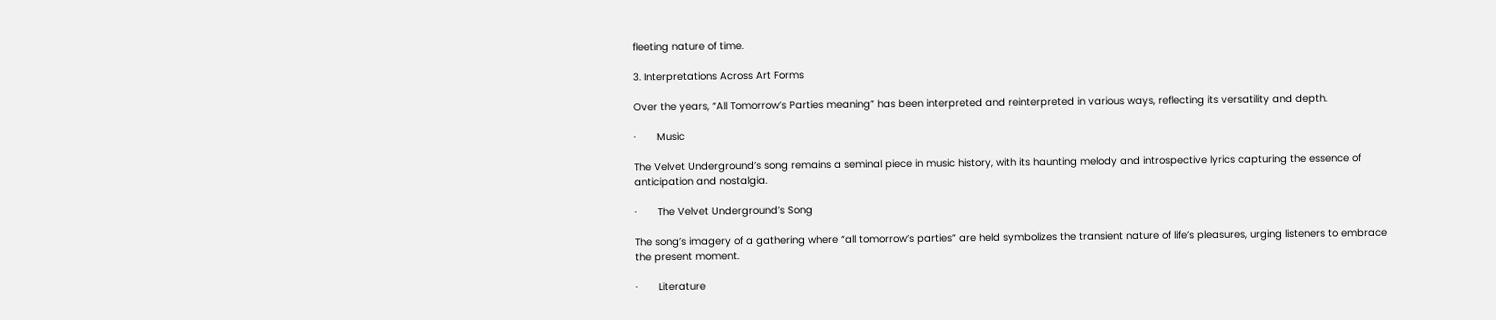fleeting nature of time.

3. Interpretations Across Art Forms

Over the years, “All Tomorrow’s Parties meaning” has been interpreted and reinterpreted in various ways, reflecting its versatility and depth.

·       Music

The Velvet Underground’s song remains a seminal piece in music history, with its haunting melody and introspective lyrics capturing the essence of anticipation and nostalgia.

·       The Velvet Underground’s Song

The song’s imagery of a gathering where “all tomorrow’s parties” are held symbolizes the transient nature of life’s pleasures, urging listeners to embrace the present moment.

·       Literature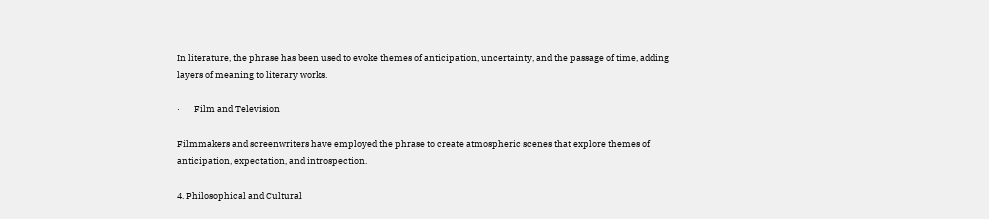In literature, the phrase has been used to evoke themes of anticipation, uncertainty, and the passage of time, adding layers of meaning to literary works.

·       Film and Television

Filmmakers and screenwriters have employed the phrase to create atmospheric scenes that explore themes of anticipation, expectation, and introspection.

4. Philosophical and Cultural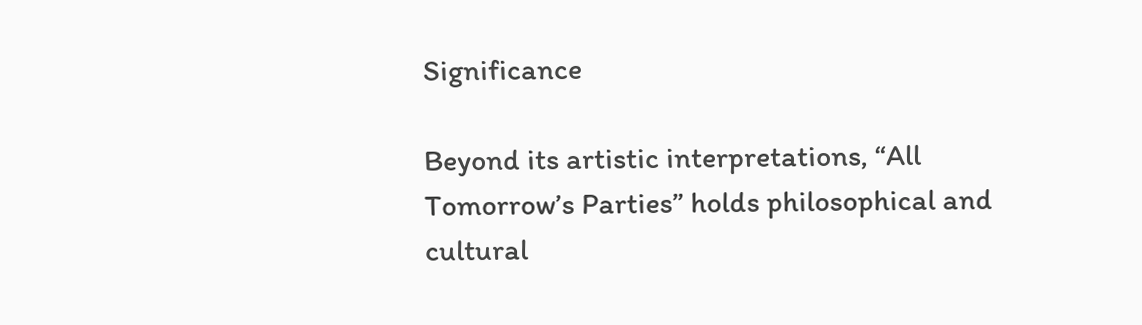Significance

Beyond its artistic interpretations, “All Tomorrow’s Parties” holds philosophical and cultural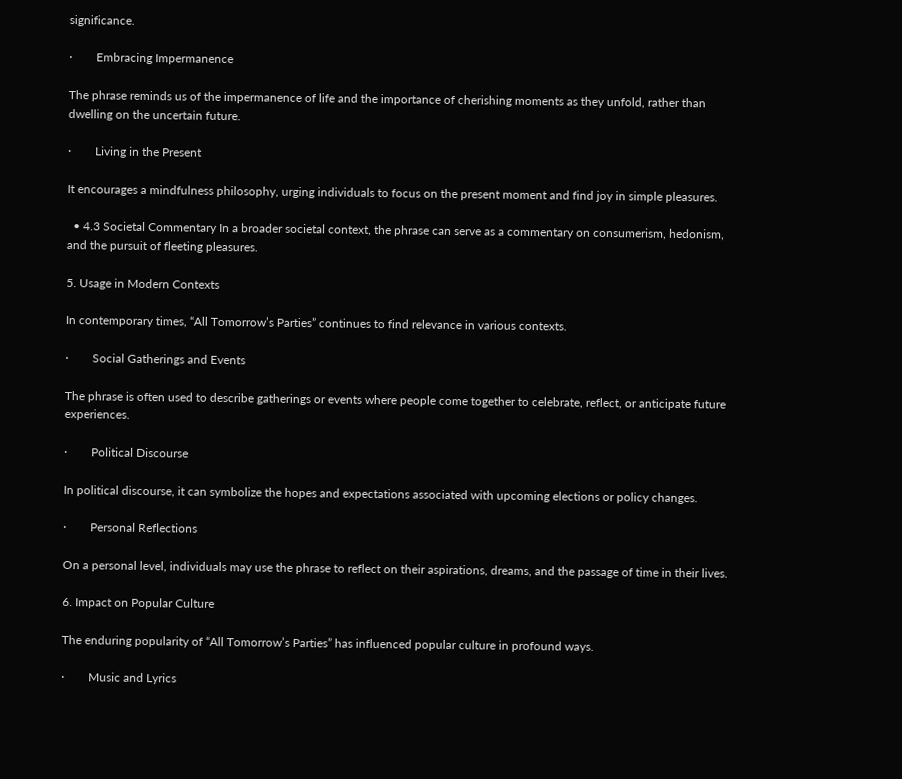significance.

·        Embracing Impermanence

The phrase reminds us of the impermanence of life and the importance of cherishing moments as they unfold, rather than dwelling on the uncertain future.

·        Living in the Present

It encourages a mindfulness philosophy, urging individuals to focus on the present moment and find joy in simple pleasures.

  • 4.3 Societal Commentary In a broader societal context, the phrase can serve as a commentary on consumerism, hedonism, and the pursuit of fleeting pleasures.

5. Usage in Modern Contexts

In contemporary times, “All Tomorrow’s Parties” continues to find relevance in various contexts.

·        Social Gatherings and Events

The phrase is often used to describe gatherings or events where people come together to celebrate, reflect, or anticipate future experiences.

·        Political Discourse

In political discourse, it can symbolize the hopes and expectations associated with upcoming elections or policy changes.

·        Personal Reflections

On a personal level, individuals may use the phrase to reflect on their aspirations, dreams, and the passage of time in their lives.

6. Impact on Popular Culture

The enduring popularity of “All Tomorrow’s Parties” has influenced popular culture in profound ways.

·        Music and Lyrics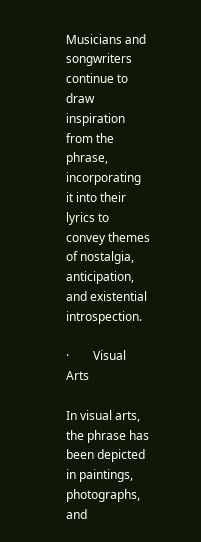Musicians and songwriters continue to draw inspiration from the phrase, incorporating it into their lyrics to convey themes of nostalgia, anticipation, and existential introspection.

·        Visual Arts

In visual arts, the phrase has been depicted in paintings, photographs, and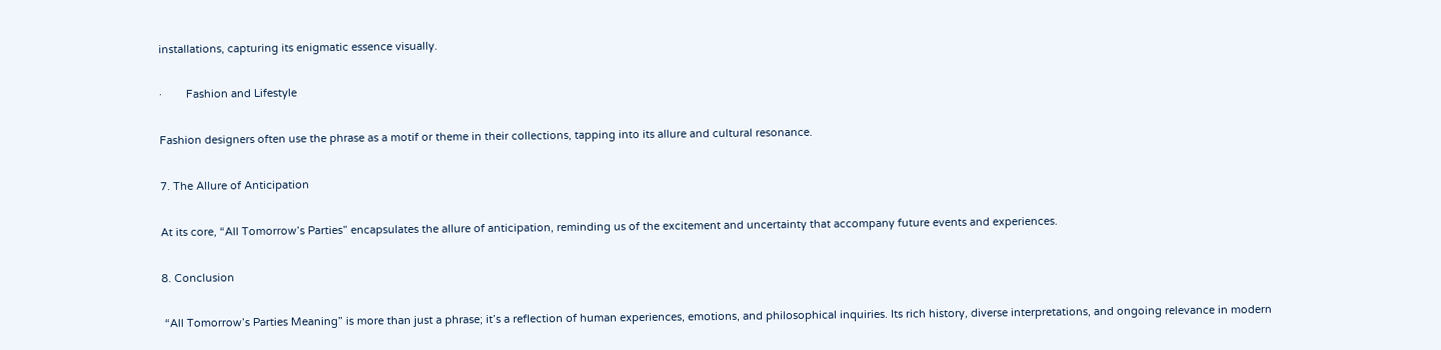installations, capturing its enigmatic essence visually.

·        Fashion and Lifestyle

Fashion designers often use the phrase as a motif or theme in their collections, tapping into its allure and cultural resonance.

7. The Allure of Anticipation

At its core, “All Tomorrow’s Parties” encapsulates the allure of anticipation, reminding us of the excitement and uncertainty that accompany future events and experiences.

8. Conclusion

 “All Tomorrow’s Parties Meaning” is more than just a phrase; it’s a reflection of human experiences, emotions, and philosophical inquiries. Its rich history, diverse interpretations, and ongoing relevance in modern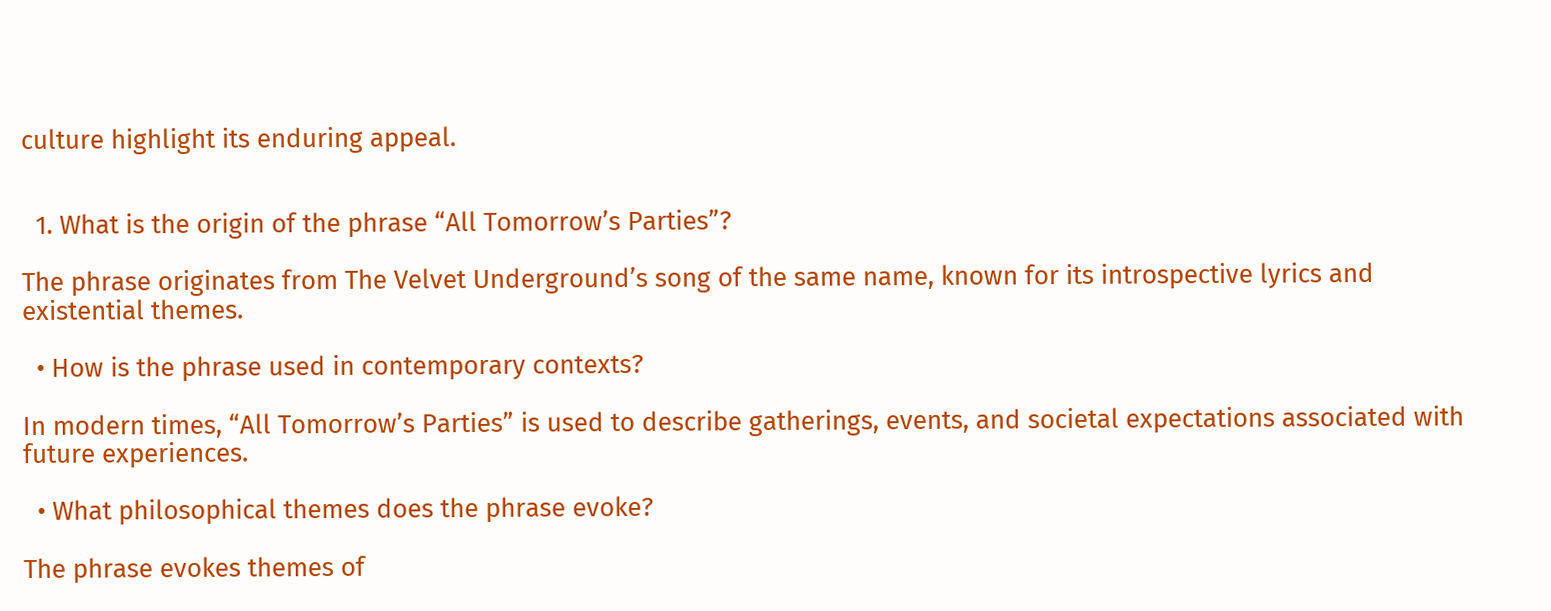culture highlight its enduring appeal.


  1. What is the origin of the phrase “All Tomorrow’s Parties”?

The phrase originates from The Velvet Underground’s song of the same name, known for its introspective lyrics and existential themes.

  • How is the phrase used in contemporary contexts?

In modern times, “All Tomorrow’s Parties” is used to describe gatherings, events, and societal expectations associated with future experiences.

  • What philosophical themes does the phrase evoke?

The phrase evokes themes of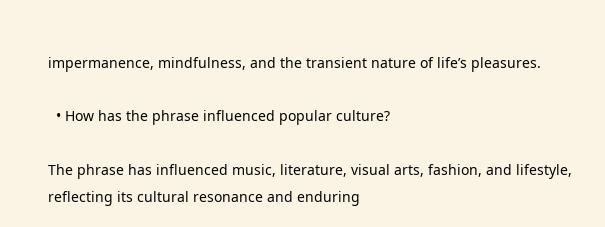impermanence, mindfulness, and the transient nature of life’s pleasures.

  • How has the phrase influenced popular culture?

The phrase has influenced music, literature, visual arts, fashion, and lifestyle, reflecting its cultural resonance and enduring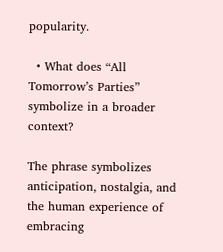popularity.

  • What does “All Tomorrow’s Parties” symbolize in a broader context?

The phrase symbolizes anticipation, nostalgia, and the human experience of embracing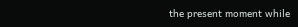the present moment while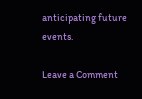anticipating future events.

Leave a Comment